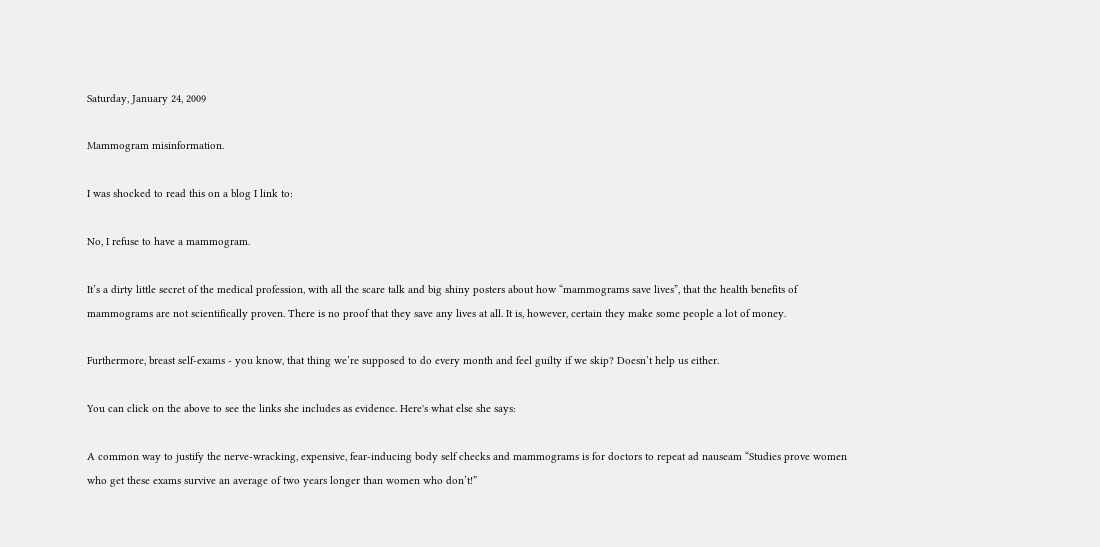Saturday, January 24, 2009

Mammogram misinformation.

I was shocked to read this on a blog I link to:

No, I refuse to have a mammogram.

It’s a dirty little secret of the medical profession, with all the scare talk and big shiny posters about how “mammograms save lives”, that the health benefits of mammograms are not scientifically proven. There is no proof that they save any lives at all. It is, however, certain they make some people a lot of money.

Furthermore, breast self-exams - you know, that thing we’re supposed to do every month and feel guilty if we skip? Doesn’t help us either.

You can click on the above to see the links she includes as evidence. Here's what else she says:

A common way to justify the nerve-wracking, expensive, fear-inducing body self checks and mammograms is for doctors to repeat ad nauseam “Studies prove women who get these exams survive an average of two years longer than women who don’t!”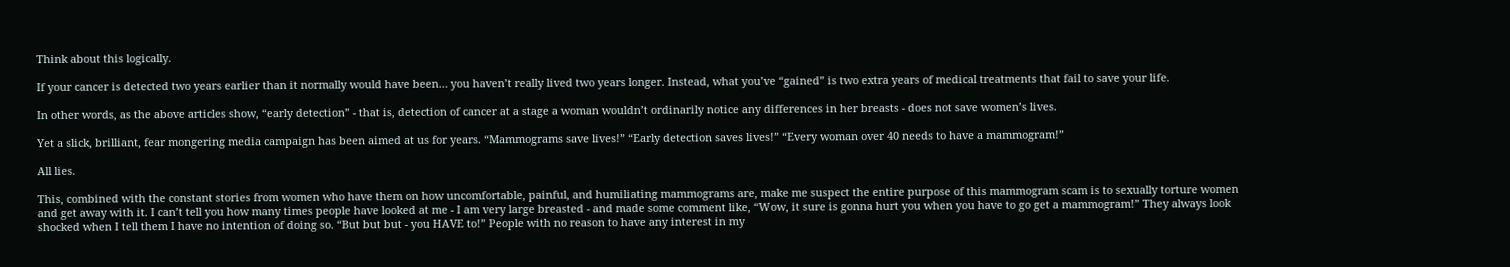Think about this logically.

If your cancer is detected two years earlier than it normally would have been… you haven’t really lived two years longer. Instead, what you’ve “gained” is two extra years of medical treatments that fail to save your life.

In other words, as the above articles show, “early detection” - that is, detection of cancer at a stage a woman wouldn’t ordinarily notice any differences in her breasts - does not save women’s lives.

Yet a slick, brilliant, fear mongering media campaign has been aimed at us for years. “Mammograms save lives!” “Early detection saves lives!” “Every woman over 40 needs to have a mammogram!”

All lies.

This, combined with the constant stories from women who have them on how uncomfortable, painful, and humiliating mammograms are, make me suspect the entire purpose of this mammogram scam is to sexually torture women and get away with it. I can’t tell you how many times people have looked at me - I am very large breasted - and made some comment like, “Wow, it sure is gonna hurt you when you have to go get a mammogram!” They always look shocked when I tell them I have no intention of doing so. “But but but - you HAVE to!” People with no reason to have any interest in my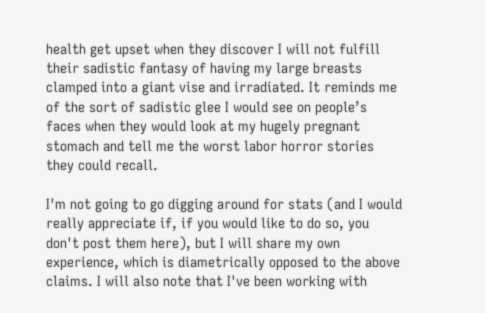health get upset when they discover I will not fulfill their sadistic fantasy of having my large breasts clamped into a giant vise and irradiated. It reminds me of the sort of sadistic glee I would see on people’s faces when they would look at my hugely pregnant stomach and tell me the worst labor horror stories they could recall.

I'm not going to go digging around for stats (and I would really appreciate if, if you would like to do so, you don't post them here), but I will share my own experience, which is diametrically opposed to the above claims. I will also note that I've been working with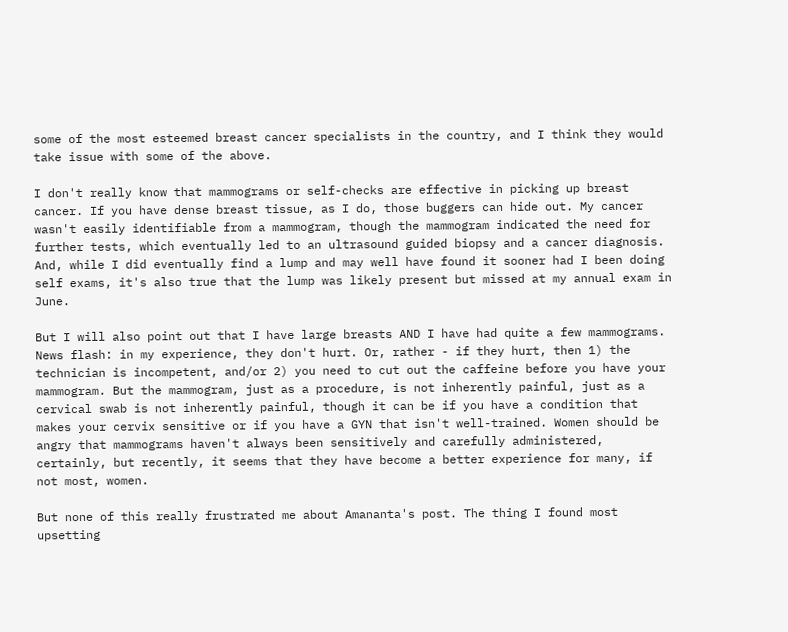some of the most esteemed breast cancer specialists in the country, and I think they would take issue with some of the above.

I don't really know that mammograms or self-checks are effective in picking up breast cancer. If you have dense breast tissue, as I do, those buggers can hide out. My cancer wasn't easily identifiable from a mammogram, though the mammogram indicated the need for further tests, which eventually led to an ultrasound guided biopsy and a cancer diagnosis. And, while I did eventually find a lump and may well have found it sooner had I been doing self exams, it's also true that the lump was likely present but missed at my annual exam in June.

But I will also point out that I have large breasts AND I have had quite a few mammograms. News flash: in my experience, they don't hurt. Or, rather - if they hurt, then 1) the technician is incompetent, and/or 2) you need to cut out the caffeine before you have your mammogram. But the mammogram, just as a procedure, is not inherently painful, just as a cervical swab is not inherently painful, though it can be if you have a condition that makes your cervix sensitive or if you have a GYN that isn't well-trained. Women should be angry that mammograms haven't always been sensitively and carefully administered, certainly, but recently, it seems that they have become a better experience for many, if not most, women.

But none of this really frustrated me about Amananta's post. The thing I found most upsetting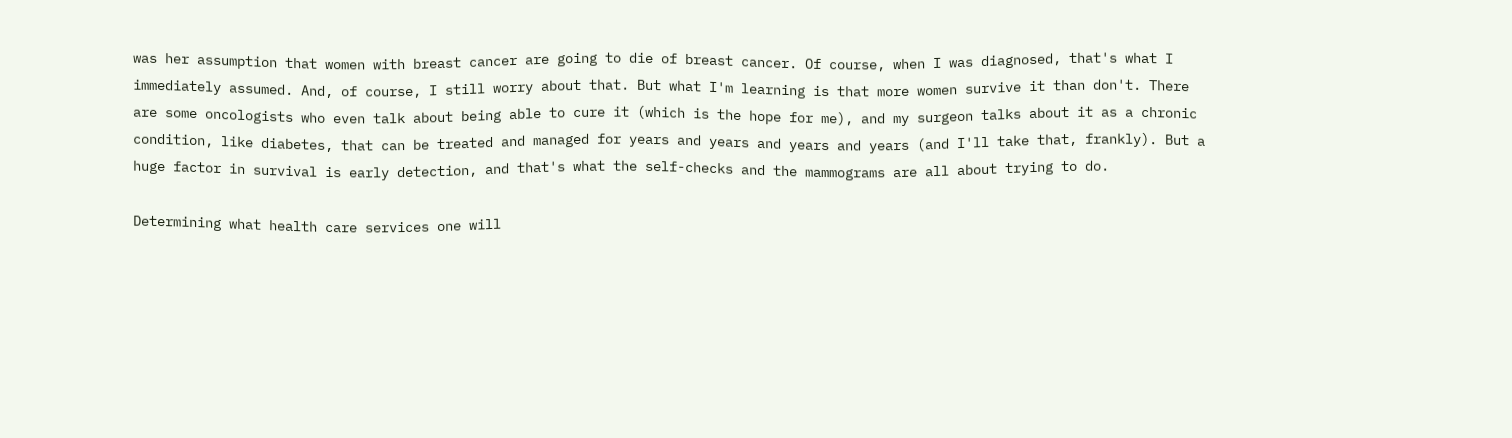was her assumption that women with breast cancer are going to die of breast cancer. Of course, when I was diagnosed, that's what I immediately assumed. And, of course, I still worry about that. But what I'm learning is that more women survive it than don't. There are some oncologists who even talk about being able to cure it (which is the hope for me), and my surgeon talks about it as a chronic condition, like diabetes, that can be treated and managed for years and years and years and years (and I'll take that, frankly). But a huge factor in survival is early detection, and that's what the self-checks and the mammograms are all about trying to do.

Determining what health care services one will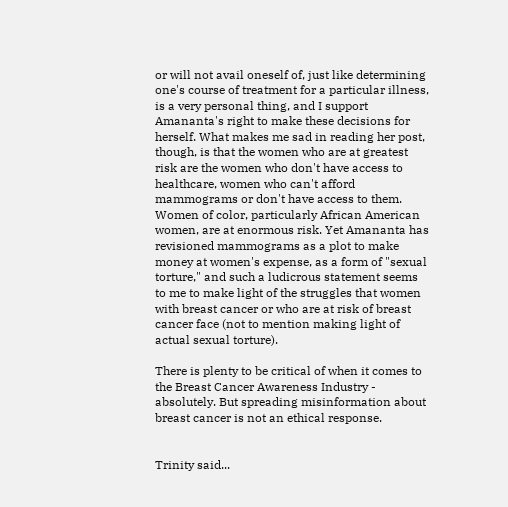or will not avail oneself of, just like determining one's course of treatment for a particular illness, is a very personal thing, and I support Amananta's right to make these decisions for herself. What makes me sad in reading her post, though, is that the women who are at greatest risk are the women who don't have access to healthcare, women who can't afford mammograms or don't have access to them. Women of color, particularly African American women, are at enormous risk. Yet Amananta has revisioned mammograms as a plot to make money at women's expense, as a form of "sexual torture," and such a ludicrous statement seems to me to make light of the struggles that women with breast cancer or who are at risk of breast cancer face (not to mention making light of actual sexual torture).

There is plenty to be critical of when it comes to the Breast Cancer Awareness Industry - absolutely. But spreading misinformation about breast cancer is not an ethical response.


Trinity said...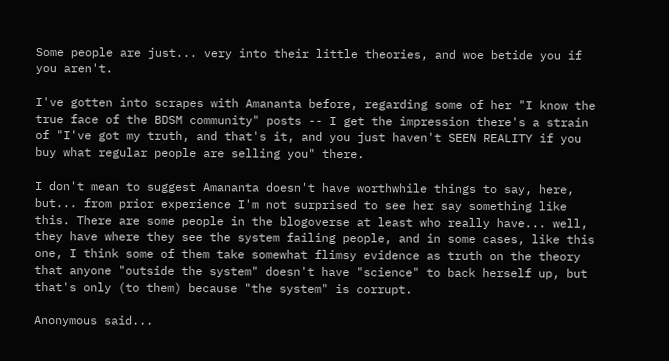Some people are just... very into their little theories, and woe betide you if you aren't.

I've gotten into scrapes with Amananta before, regarding some of her "I know the true face of the BDSM community" posts -- I get the impression there's a strain of "I've got my truth, and that's it, and you just haven't SEEN REALITY if you buy what regular people are selling you" there.

I don't mean to suggest Amananta doesn't have worthwhile things to say, here, but... from prior experience I'm not surprised to see her say something like this. There are some people in the blogoverse at least who really have... well, they have where they see the system failing people, and in some cases, like this one, I think some of them take somewhat flimsy evidence as truth on the theory that anyone "outside the system" doesn't have "science" to back herself up, but that's only (to them) because "the system" is corrupt.

Anonymous said...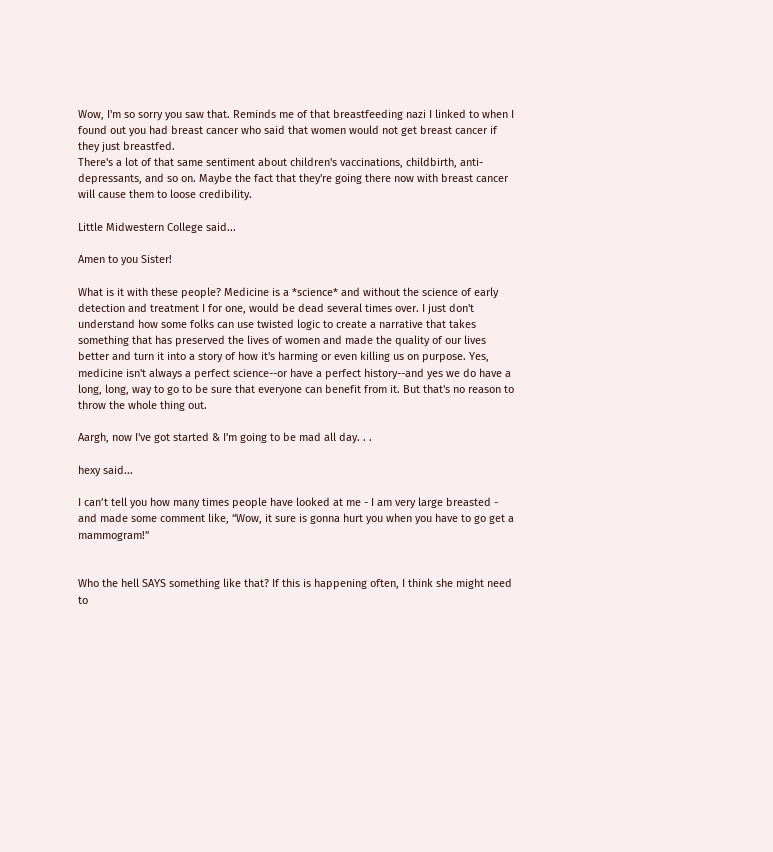Wow, I'm so sorry you saw that. Reminds me of that breastfeeding nazi I linked to when I found out you had breast cancer who said that women would not get breast cancer if they just breastfed.
There's a lot of that same sentiment about children's vaccinations, childbirth, anti-depressants, and so on. Maybe the fact that they're going there now with breast cancer will cause them to loose credibility.

Little Midwestern College said...

Amen to you Sister!

What is it with these people? Medicine is a *science* and without the science of early detection and treatment I for one, would be dead several times over. I just don't understand how some folks can use twisted logic to create a narrative that takes something that has preserved the lives of women and made the quality of our lives better and turn it into a story of how it's harming or even killing us on purpose. Yes, medicine isn't always a perfect science--or have a perfect history--and yes we do have a long, long, way to go to be sure that everyone can benefit from it. But that's no reason to throw the whole thing out.

Aargh, now I've got started & I'm going to be mad all day. . .

hexy said...

I can’t tell you how many times people have looked at me - I am very large breasted - and made some comment like, “Wow, it sure is gonna hurt you when you have to go get a mammogram!”


Who the hell SAYS something like that? If this is happening often, I think she might need to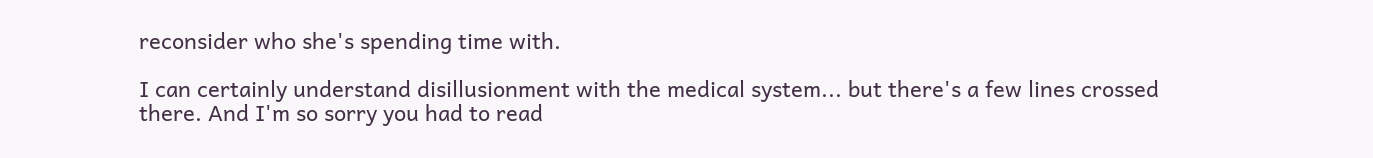reconsider who she's spending time with.

I can certainly understand disillusionment with the medical system... but there's a few lines crossed there. And I'm so sorry you had to read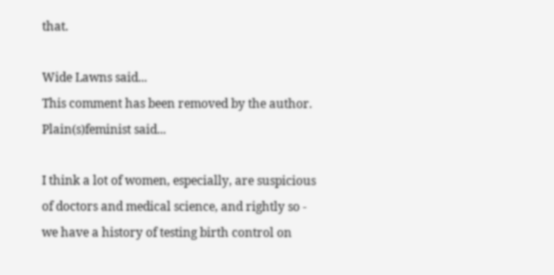that.

Wide Lawns said...
This comment has been removed by the author.
Plain(s)feminist said...

I think a lot of women, especially, are suspicious of doctors and medical science, and rightly so - we have a history of testing birth control on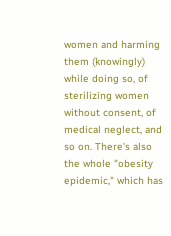women and harming them (knowingly) while doing so, of sterilizing women without consent, of medical neglect, and so on. There's also the whole "obesity epidemic," which has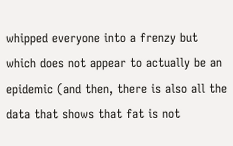whipped everyone into a frenzy but which does not appear to actually be an epidemic (and then, there is also all the data that shows that fat is not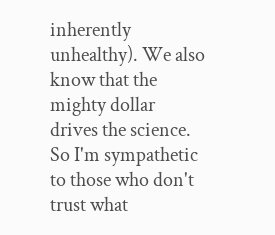inherently unhealthy). We also know that the mighty dollar drives the science. So I'm sympathetic to those who don't trust what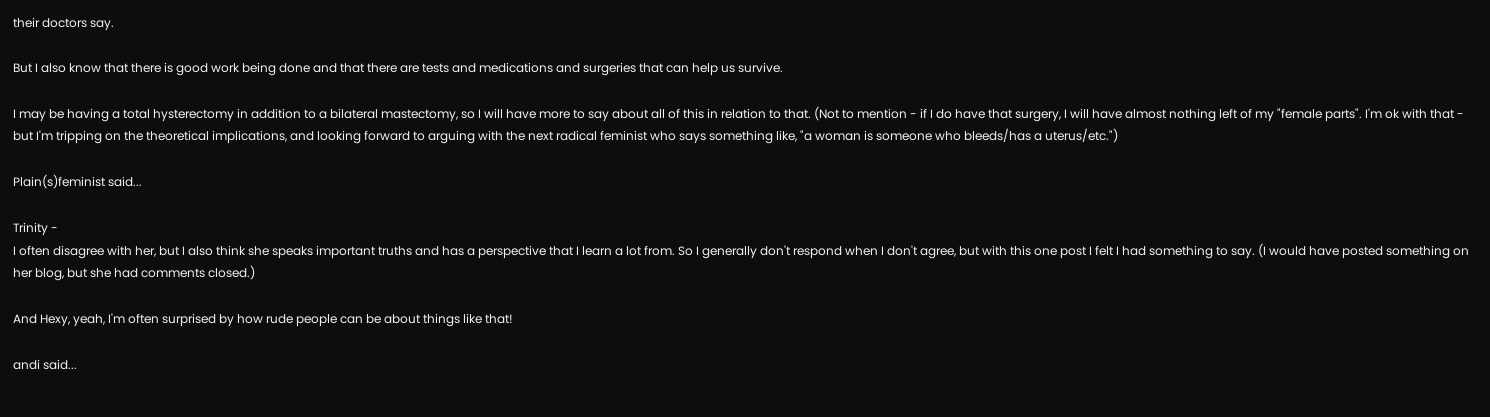their doctors say.

But I also know that there is good work being done and that there are tests and medications and surgeries that can help us survive.

I may be having a total hysterectomy in addition to a bilateral mastectomy, so I will have more to say about all of this in relation to that. (Not to mention - if I do have that surgery, I will have almost nothing left of my "female parts". I'm ok with that - but I'm tripping on the theoretical implications, and looking forward to arguing with the next radical feminist who says something like, "a woman is someone who bleeds/has a uterus/etc.")

Plain(s)feminist said...

Trinity -
I often disagree with her, but I also think she speaks important truths and has a perspective that I learn a lot from. So I generally don't respond when I don't agree, but with this one post I felt I had something to say. (I would have posted something on her blog, but she had comments closed.)

And Hexy, yeah, I'm often surprised by how rude people can be about things like that!

andi said...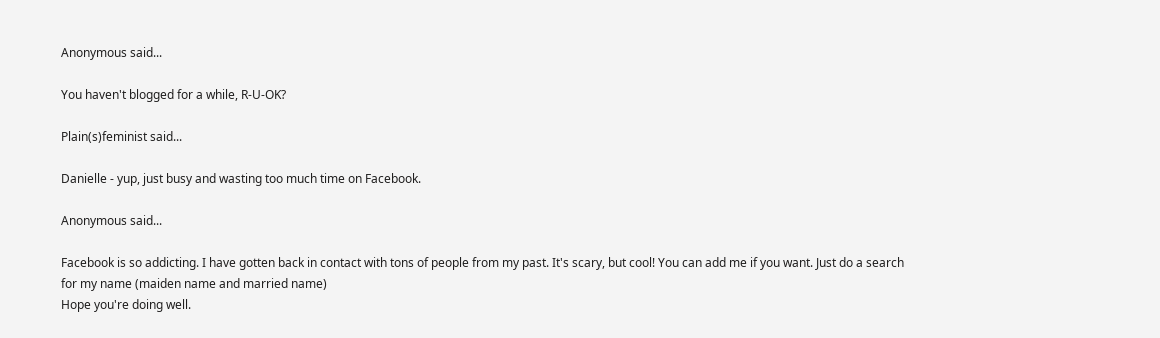Anonymous said...

You haven't blogged for a while, R-U-OK?

Plain(s)feminist said...

Danielle - yup, just busy and wasting too much time on Facebook.

Anonymous said...

Facebook is so addicting. I have gotten back in contact with tons of people from my past. It's scary, but cool! You can add me if you want. Just do a search for my name (maiden name and married name)
Hope you're doing well.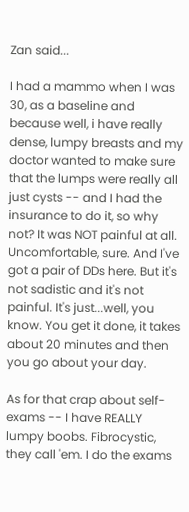Zan said...

I had a mammo when I was 30, as a baseline and because well, i have really dense, lumpy breasts and my doctor wanted to make sure that the lumps were really all just cysts -- and I had the insurance to do it, so why not? It was NOT painful at all. Uncomfortable, sure. And I've got a pair of DDs here. But it's not sadistic and it's not painful. It's just...well, you know. You get it done, it takes about 20 minutes and then you go about your day.

As for that crap about self-exams -- I have REALLY lumpy boobs. Fibrocystic, they call 'em. I do the exams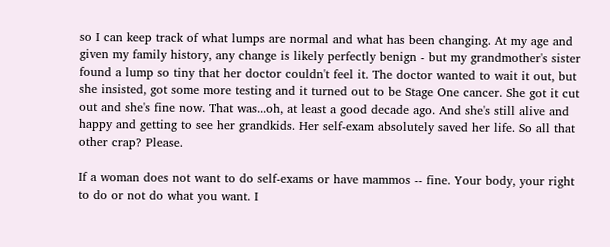so I can keep track of what lumps are normal and what has been changing. At my age and given my family history, any change is likely perfectly benign - but my grandmother's sister found a lump so tiny that her doctor couldn't feel it. The doctor wanted to wait it out, but she insisted, got some more testing and it turned out to be Stage One cancer. She got it cut out and she's fine now. That was...oh, at least a good decade ago. And she's still alive and happy and getting to see her grandkids. Her self-exam absolutely saved her life. So all that other crap? Please.

If a woman does not want to do self-exams or have mammos -- fine. Your body, your right to do or not do what you want. I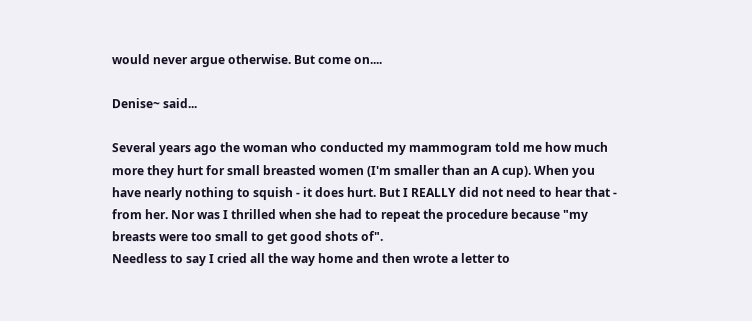would never argue otherwise. But come on....

Denise~ said...

Several years ago the woman who conducted my mammogram told me how much more they hurt for small breasted women (I'm smaller than an A cup). When you have nearly nothing to squish - it does hurt. But I REALLY did not need to hear that - from her. Nor was I thrilled when she had to repeat the procedure because "my breasts were too small to get good shots of".
Needless to say I cried all the way home and then wrote a letter to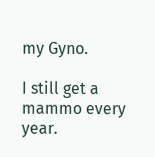my Gyno.

I still get a mammo every year.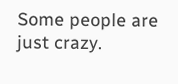Some people are just crazy.